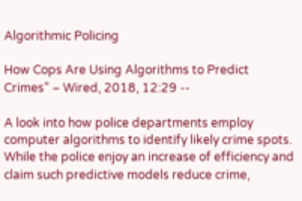Algorithmic Policing

How Cops Are Using Algorithms to Predict Crimes” – Wired, 2018, 12:29 --

A look into how police departments employ computer algorithms to identify likely crime spots. While the police enjoy an increase of efficiency and claim such predictive models reduce crime,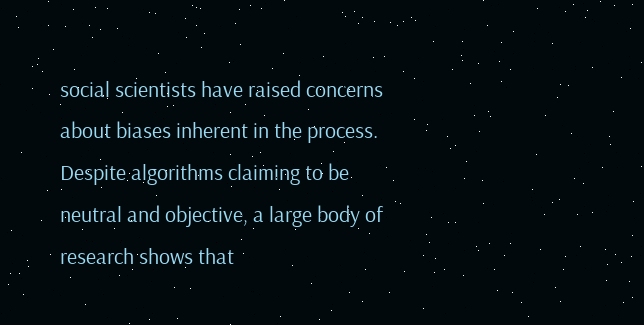social scientists have raised concerns about biases inherent in the process. Despite algorithms claiming to be neutral and objective, a large body of research shows that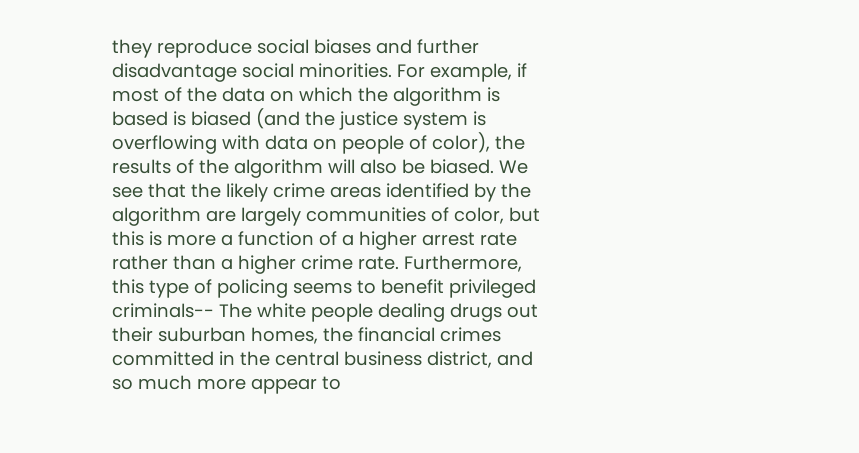they reproduce social biases and further disadvantage social minorities. For example, if most of the data on which the algorithm is based is biased (and the justice system is overflowing with data on people of color), the results of the algorithm will also be biased. We see that the likely crime areas identified by the algorithm are largely communities of color, but this is more a function of a higher arrest rate rather than a higher crime rate. Furthermore, this type of policing seems to benefit privileged criminals-- The white people dealing drugs out their suburban homes, the financial crimes committed in the central business district, and so much more appear to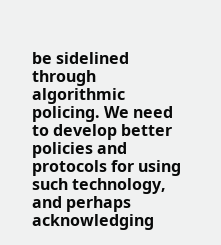be sidelined through algorithmic policing. We need to develop better policies and protocols for using such technology, and perhaps acknowledging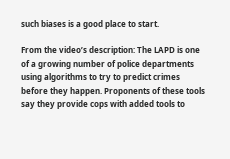such biases is a good place to start.

From the video’s description: The LAPD is one of a growing number of police departments using algorithms to try to predict crimes before they happen. Proponents of these tools say they provide cops with added tools to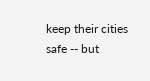keep their cities safe -- but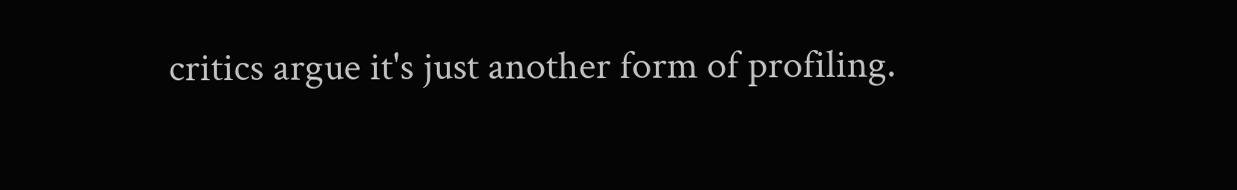critics argue it's just another form of profiling.